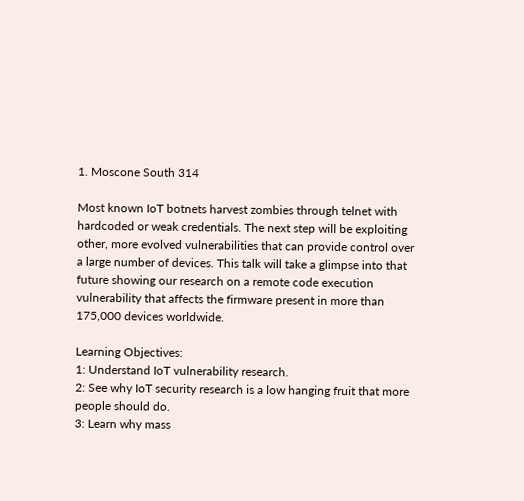1. Moscone South 314

Most known IoT botnets harvest zombies through telnet with hardcoded or weak credentials. The next step will be exploiting other, more evolved vulnerabilities that can provide control over a large number of devices. This talk will take a glimpse into that future showing our research on a remote code execution vulnerability that affects the firmware present in more than 175,000 devices worldwide.

Learning Objectives:
1: Understand IoT vulnerability research.
2: See why IoT security research is a low hanging fruit that more people should do.
3: Learn why mass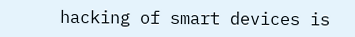hacking of smart devices is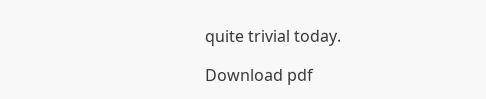quite trivial today.

Download pdf